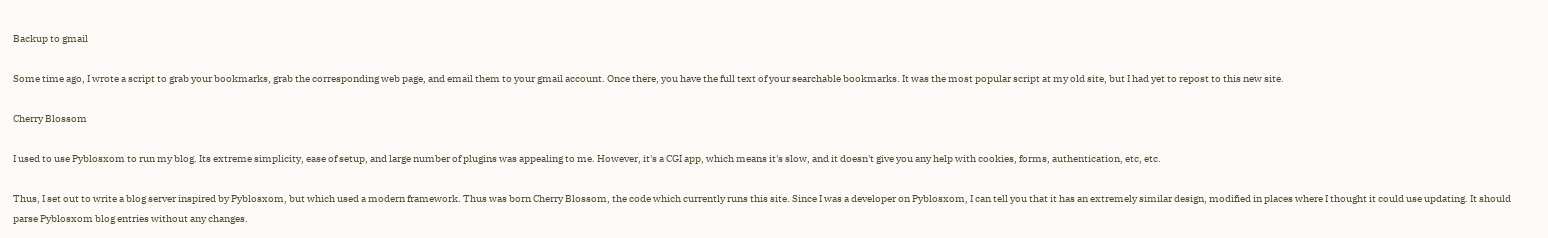Backup to gmail

Some time ago, I wrote a script to grab your bookmarks, grab the corresponding web page, and email them to your gmail account. Once there, you have the full text of your searchable bookmarks. It was the most popular script at my old site, but I had yet to repost to this new site.

Cherry Blossom

I used to use Pyblosxom to run my blog. Its extreme simplicity, ease of setup, and large number of plugins was appealing to me. However, it's a CGI app, which means it's slow, and it doesn't give you any help with cookies, forms, authentication, etc, etc.

Thus, I set out to write a blog server inspired by Pyblosxom, but which used a modern framework. Thus was born Cherry Blossom, the code which currently runs this site. Since I was a developer on Pyblosxom, I can tell you that it has an extremely similar design, modified in places where I thought it could use updating. It should parse Pyblosxom blog entries without any changes.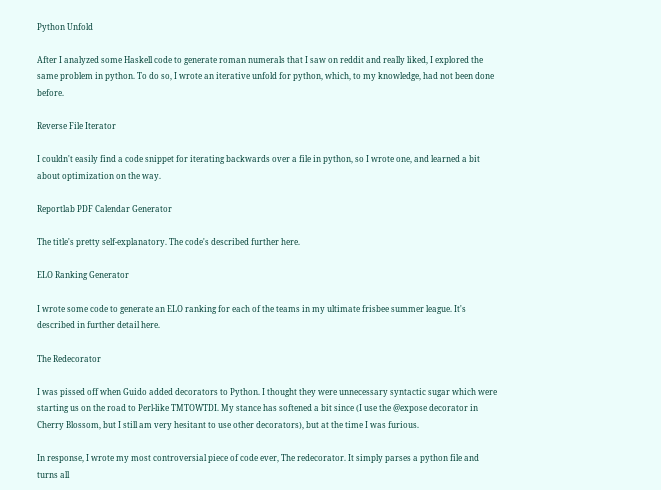Python Unfold

After I analyzed some Haskell code to generate roman numerals that I saw on reddit and really liked, I explored the same problem in python. To do so, I wrote an iterative unfold for python, which, to my knowledge, had not been done before.

Reverse File Iterator

I couldn't easily find a code snippet for iterating backwards over a file in python, so I wrote one, and learned a bit about optimization on the way.

Reportlab PDF Calendar Generator

The title's pretty self-explanatory. The code's described further here.

ELO Ranking Generator

I wrote some code to generate an ELO ranking for each of the teams in my ultimate frisbee summer league. It's described in further detail here.

The Redecorator

I was pissed off when Guido added decorators to Python. I thought they were unnecessary syntactic sugar which were starting us on the road to Perl-like TMTOWTDI. My stance has softened a bit since (I use the @expose decorator in Cherry Blossom, but I still am very hesitant to use other decorators), but at the time I was furious.

In response, I wrote my most controversial piece of code ever, The redecorator. It simply parses a python file and turns all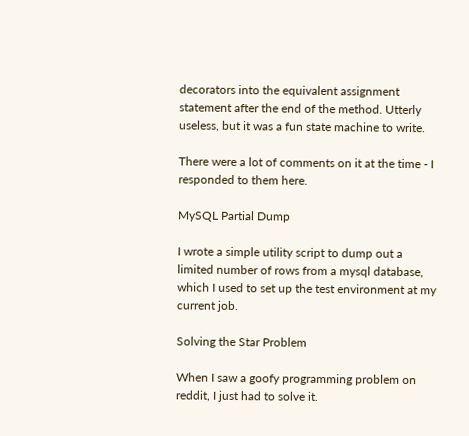decorators into the equivalent assignment statement after the end of the method. Utterly useless, but it was a fun state machine to write.

There were a lot of comments on it at the time - I responded to them here.

MySQL Partial Dump

I wrote a simple utility script to dump out a limited number of rows from a mysql database, which I used to set up the test environment at my current job.

Solving the Star Problem

When I saw a goofy programming problem on reddit, I just had to solve it.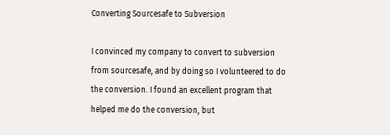Converting Sourcesafe to Subversion

I convinced my company to convert to subversion from sourcesafe, and by doing so I volunteered to do the conversion. I found an excellent program that helped me do the conversion, but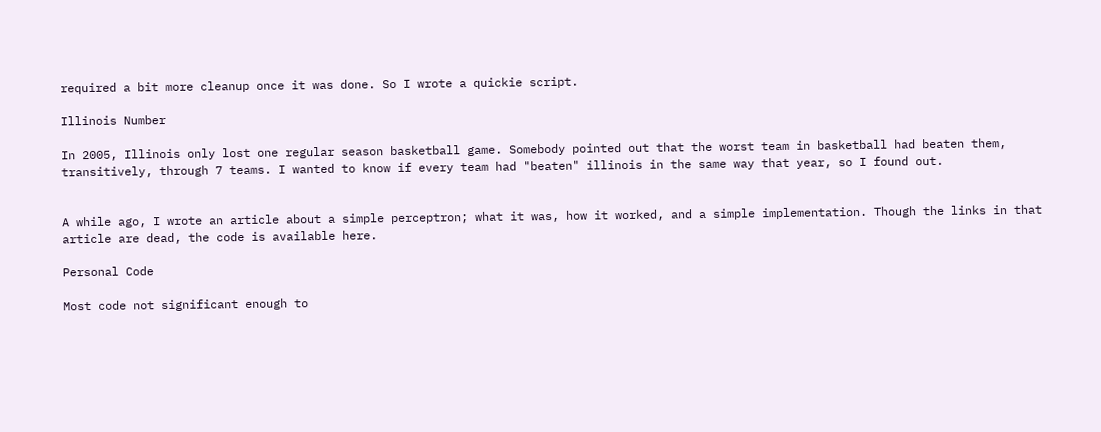required a bit more cleanup once it was done. So I wrote a quickie script.

Illinois Number

In 2005, Illinois only lost one regular season basketball game. Somebody pointed out that the worst team in basketball had beaten them, transitively, through 7 teams. I wanted to know if every team had "beaten" illinois in the same way that year, so I found out.


A while ago, I wrote an article about a simple perceptron; what it was, how it worked, and a simple implementation. Though the links in that article are dead, the code is available here.

Personal Code

Most code not significant enough to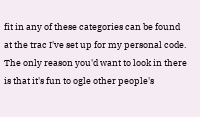fit in any of these categories can be found at the trac I've set up for my personal code. The only reason you'd want to look in there is that it's fun to ogle other people's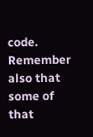code. Remember also that some of that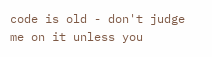code is old - don't judge me on it unless you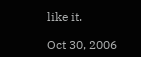like it.

Oct 30, 2006